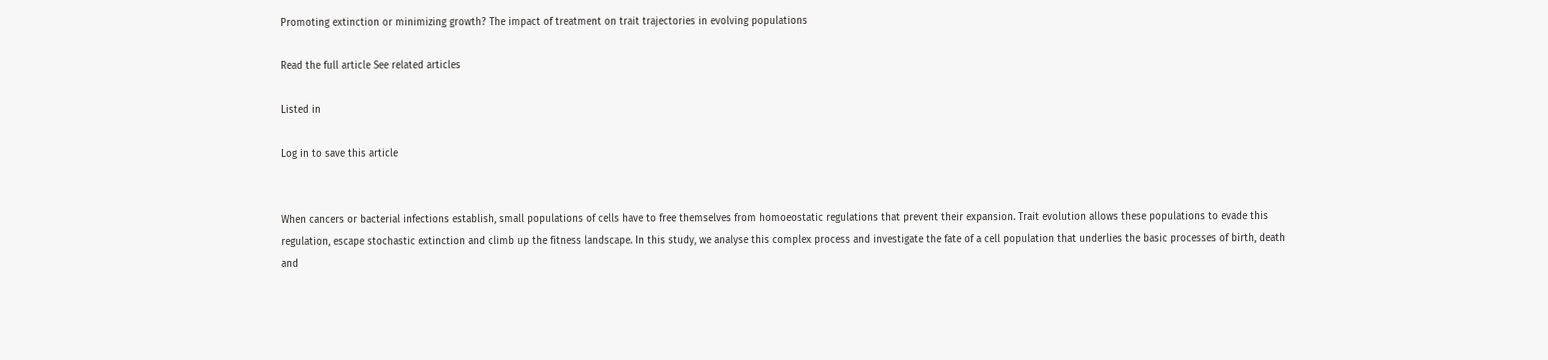Promoting extinction or minimizing growth? The impact of treatment on trait trajectories in evolving populations

Read the full article See related articles

Listed in

Log in to save this article


When cancers or bacterial infections establish, small populations of cells have to free themselves from homoeostatic regulations that prevent their expansion. Trait evolution allows these populations to evade this regulation, escape stochastic extinction and climb up the fitness landscape. In this study, we analyse this complex process and investigate the fate of a cell population that underlies the basic processes of birth, death and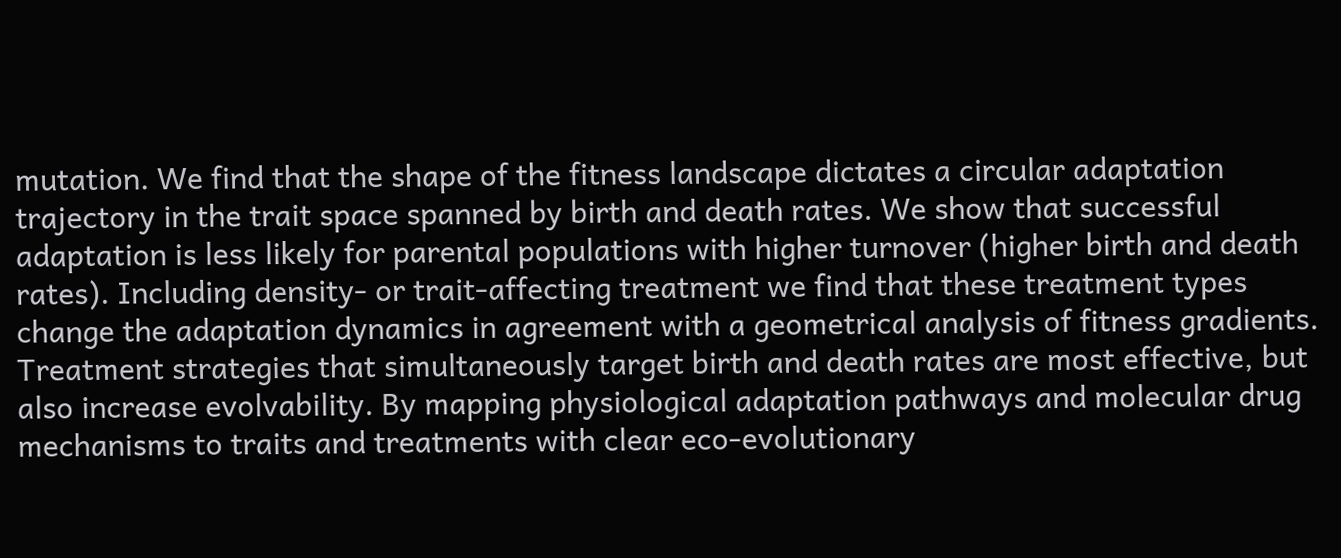mutation. We find that the shape of the fitness landscape dictates a circular adaptation trajectory in the trait space spanned by birth and death rates. We show that successful adaptation is less likely for parental populations with higher turnover (higher birth and death rates). Including density- or trait-affecting treatment we find that these treatment types change the adaptation dynamics in agreement with a geometrical analysis of fitness gradients. Treatment strategies that simultaneously target birth and death rates are most effective, but also increase evolvability. By mapping physiological adaptation pathways and molecular drug mechanisms to traits and treatments with clear eco-evolutionary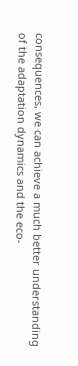consequences, we can achieve a much better understanding of the adaptation dynamics and the eco-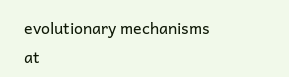evolutionary mechanisms at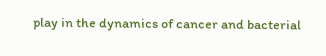play in the dynamics of cancer and bacterial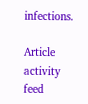infections.

Article activity feed